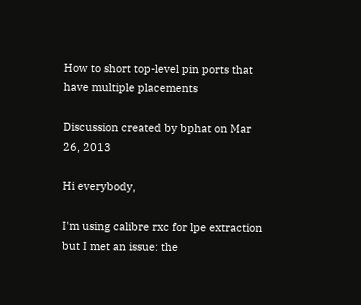How to short top-level pin ports that have multiple placements

Discussion created by bphat on Mar 26, 2013

Hi everybody,

I'm using calibre rxc for lpe extraction but I met an issue: the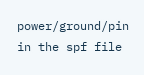power/ground/pin in the spf file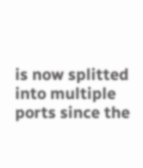is now splitted into multiple ports since the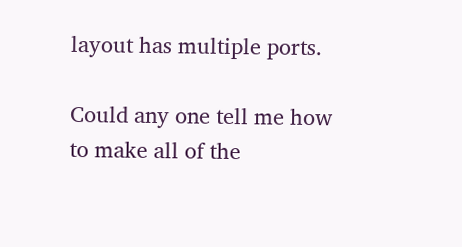layout has multiple ports.

Could any one tell me how to make all of the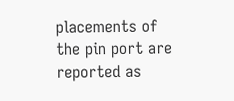placements of the pin port are reported as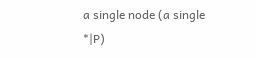a single node (a single *|P)